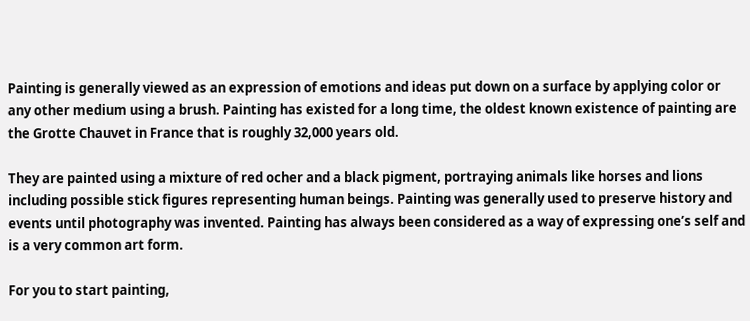Painting is generally viewed as an expression of emotions and ideas put down on a surface by applying color or any other medium using a brush. Painting has existed for a long time, the oldest known existence of painting are the Grotte Chauvet in France that is roughly 32,000 years old.

They are painted using a mixture of red ocher and a black pigment, portraying animals like horses and lions including possible stick figures representing human beings. Painting was generally used to preserve history and events until photography was invented. Painting has always been considered as a way of expressing one’s self and is a very common art form.

For you to start painting,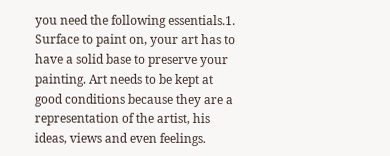you need the following essentials.1. Surface to paint on, your art has to have a solid base to preserve your painting. Art needs to be kept at good conditions because they are a representation of the artist, his ideas, views and even feelings.